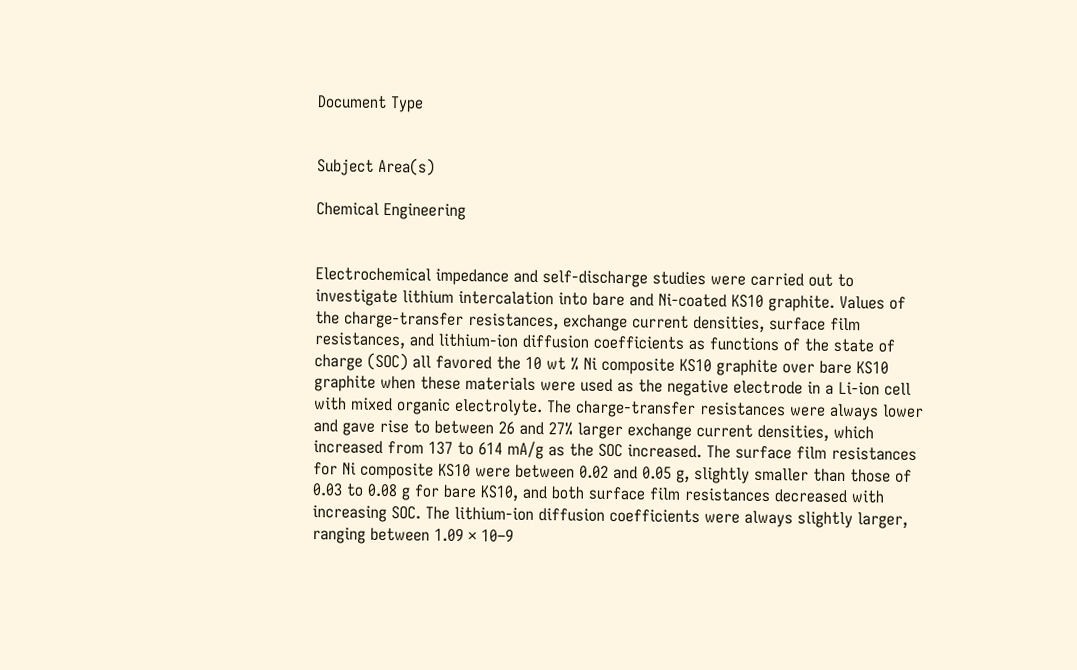Document Type


Subject Area(s)

Chemical Engineering


Electrochemical impedance and self-discharge studies were carried out to investigate lithium intercalation into bare and Ni-coated KS10 graphite. Values of the charge-transfer resistances, exchange current densities, surface film resistances, and lithium-ion diffusion coefficients as functions of the state of charge (SOC) all favored the 10 wt % Ni composite KS10 graphite over bare KS10 graphite when these materials were used as the negative electrode in a Li-ion cell with mixed organic electrolyte. The charge-transfer resistances were always lower and gave rise to between 26 and 27% larger exchange current densities, which increased from 137 to 614 mA/g as the SOC increased. The surface film resistances for Ni composite KS10 were between 0.02 and 0.05 g, slightly smaller than those of 0.03 to 0.08 g for bare KS10, and both surface film resistances decreased with increasing SOC. The lithium-ion diffusion coefficients were always slightly larger, ranging between 1.09 × 10–9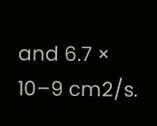and 6.7 × 10–9 cm2/s.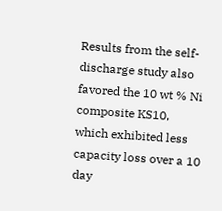Results from the self-discharge study also favored the 10 wt % Ni composite KS10, which exhibited less capacity loss over a 10 day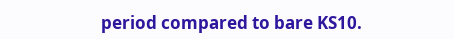period compared to bare KS10.